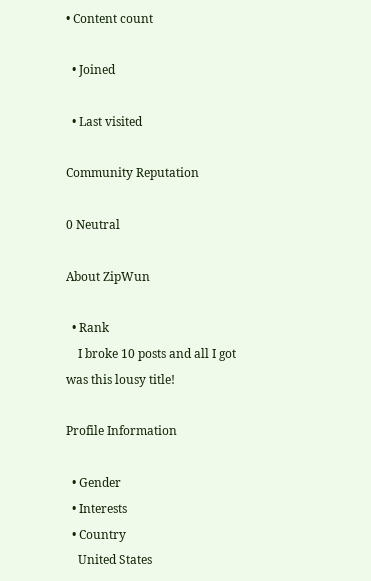• Content count

  • Joined

  • Last visited

Community Reputation

0 Neutral

About ZipWun

  • Rank
    I broke 10 posts and all I got was this lousy title!

Profile Information

  • Gender
  • Interests
  • Country
    United States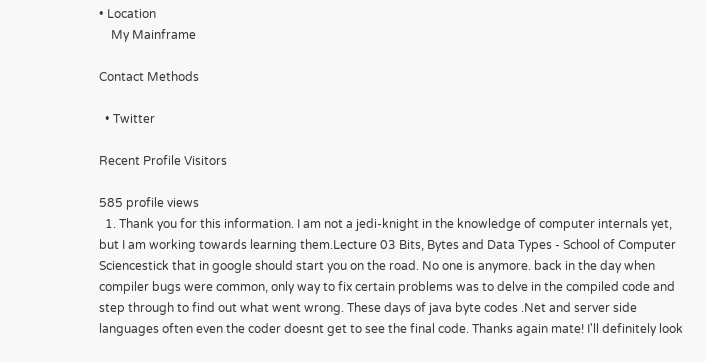• Location
    My Mainframe

Contact Methods

  • Twitter

Recent Profile Visitors

585 profile views
  1. Thank you for this information. I am not a jedi-knight in the knowledge of computer internals yet, but I am working towards learning them.Lecture 03 Bits, Bytes and Data Types - School of Computer Sciencestick that in google should start you on the road. No one is anymore. back in the day when compiler bugs were common, only way to fix certain problems was to delve in the compiled code and step through to find out what went wrong. These days of java byte codes .Net and server side languages often even the coder doesnt get to see the final code. Thanks again mate! I'll definitely look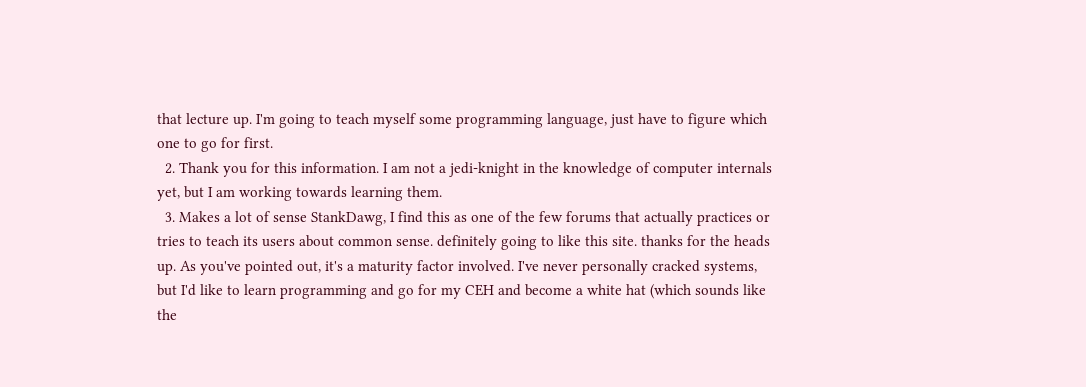that lecture up. I'm going to teach myself some programming language, just have to figure which one to go for first.
  2. Thank you for this information. I am not a jedi-knight in the knowledge of computer internals yet, but I am working towards learning them.
  3. Makes a lot of sense StankDawg, I find this as one of the few forums that actually practices or tries to teach its users about common sense. definitely going to like this site. thanks for the heads up. As you've pointed out, it's a maturity factor involved. I've never personally cracked systems, but I'd like to learn programming and go for my CEH and become a white hat (which sounds like the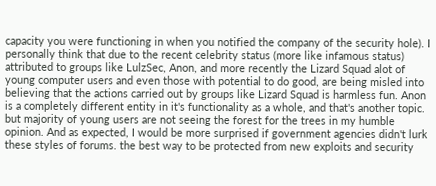capacity you were functioning in when you notified the company of the security hole). I personally think that due to the recent celebrity status (more like infamous status) attributed to groups like LulzSec, Anon, and more recently the Lizard Squad alot of young computer users and even those with potential to do good, are being misled into believing that the actions carried out by groups like Lizard Squad is harmless fun. Anon is a completely different entity in it's functionality as a whole, and that's another topic. but majority of young users are not seeing the forest for the trees in my humble opinion. And as expected, I would be more surprised if government agencies didn't lurk these styles of forums. the best way to be protected from new exploits and security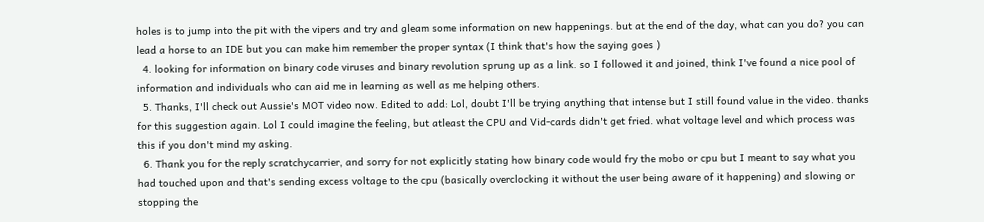holes is to jump into the pit with the vipers and try and gleam some information on new happenings. but at the end of the day, what can you do? you can lead a horse to an IDE but you can make him remember the proper syntax (I think that's how the saying goes )
  4. looking for information on binary code viruses and binary revolution sprung up as a link. so I followed it and joined, think I've found a nice pool of information and individuals who can aid me in learning as well as me helping others.
  5. Thanks, I'll check out Aussie's MOT video now. Edited to add: Lol, doubt I'll be trying anything that intense but I still found value in the video. thanks for this suggestion again. Lol I could imagine the feeling, but atleast the CPU and Vid-cards didn't get fried. what voltage level and which process was this if you don't mind my asking.
  6. Thank you for the reply scratchycarrier, and sorry for not explicitly stating how binary code would fry the mobo or cpu but I meant to say what you had touched upon and that's sending excess voltage to the cpu (basically overclocking it without the user being aware of it happening) and slowing or stopping the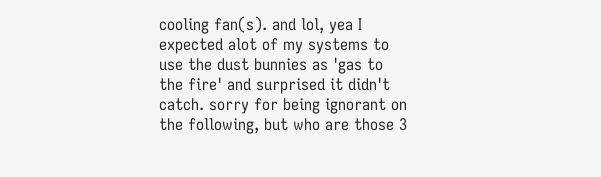cooling fan(s). and lol, yea I expected alot of my systems to use the dust bunnies as 'gas to the fire' and surprised it didn't catch. sorry for being ignorant on the following, but who are those 3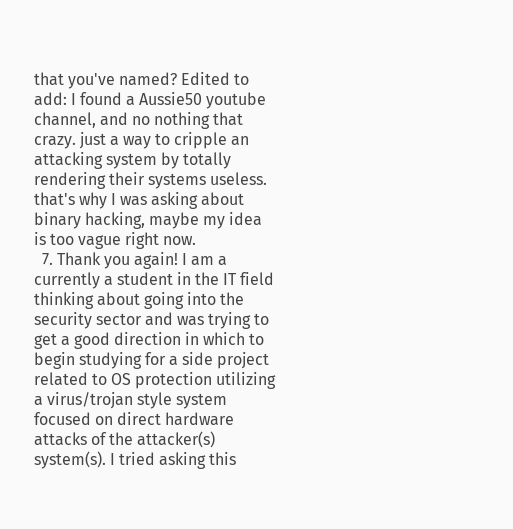that you've named? Edited to add: I found a Aussie50 youtube channel, and no nothing that crazy. just a way to cripple an attacking system by totally rendering their systems useless. that's why I was asking about binary hacking, maybe my idea is too vague right now.
  7. Thank you again! I am a currently a student in the IT field thinking about going into the security sector and was trying to get a good direction in which to begin studying for a side project related to OS protection utilizing a virus/trojan style system focused on direct hardware attacks of the attacker(s) system(s). I tried asking this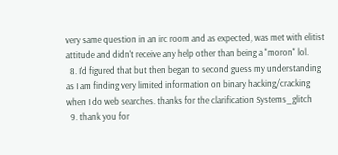very same question in an irc room and as expected, was met with elitist attitude and didn't receive any help other than being a "moron" lol.
  8. I'd figured that but then began to second guess my understanding as I am finding very limited information on binary hacking/cracking when I do web searches. thanks for the clarification Systems_glitch
  9. thank you for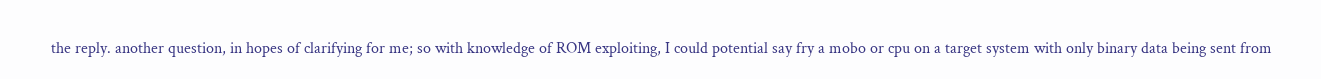the reply. another question, in hopes of clarifying for me; so with knowledge of ROM exploiting, I could potential say fry a mobo or cpu on a target system with only binary data being sent from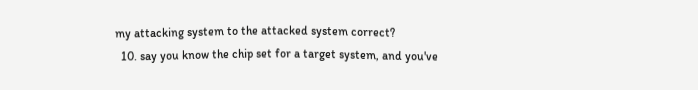my attacking system to the attacked system correct?
  10. say you know the chip set for a target system, and you've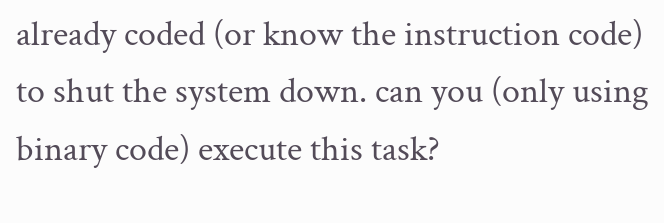already coded (or know the instruction code) to shut the system down. can you (only using binary code) execute this task?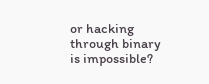or hacking through binary is impossible?